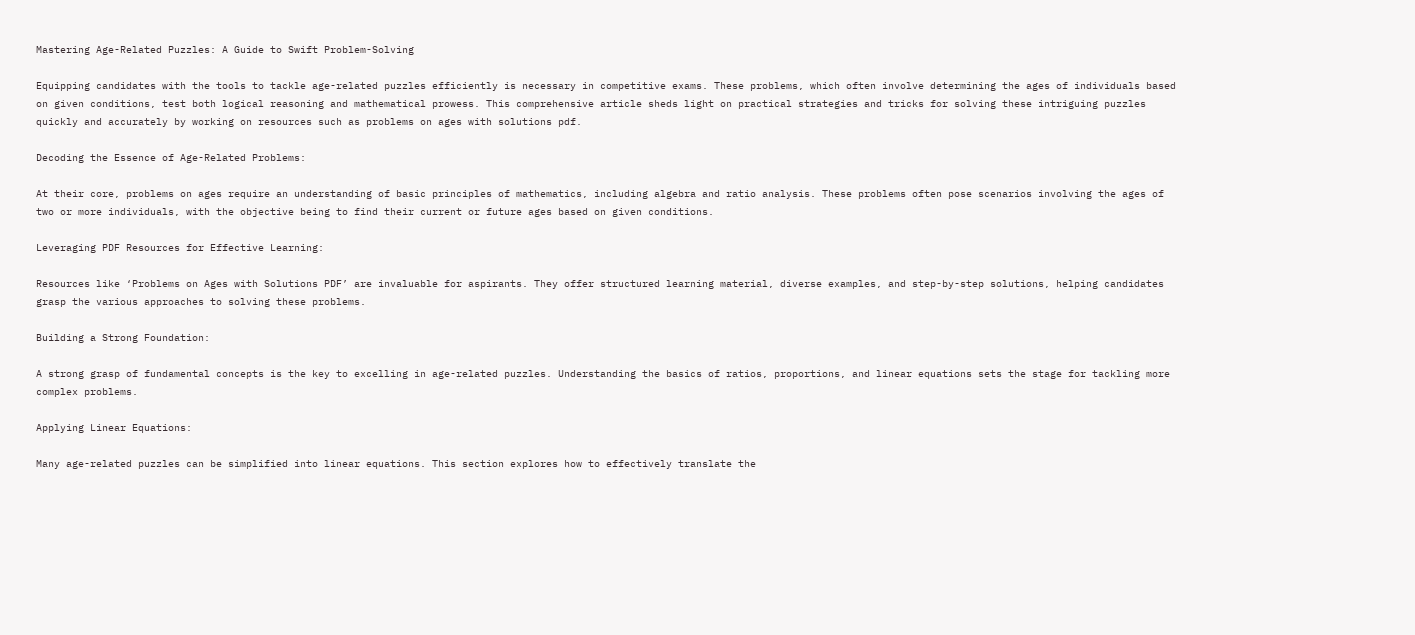Mastering Age-Related Puzzles: A Guide to Swift Problem-Solving

Equipping candidates with the tools to tackle age-related puzzles efficiently is necessary in competitive exams. These problems, which often involve determining the ages of individuals based on given conditions, test both logical reasoning and mathematical prowess. This comprehensive article sheds light on practical strategies and tricks for solving these intriguing puzzles quickly and accurately by working on resources such as problems on ages with solutions pdf.

Decoding the Essence of Age-Related Problems:

At their core, problems on ages require an understanding of basic principles of mathematics, including algebra and ratio analysis. These problems often pose scenarios involving the ages of two or more individuals, with the objective being to find their current or future ages based on given conditions.

Leveraging PDF Resources for Effective Learning:

Resources like ‘Problems on Ages with Solutions PDF’ are invaluable for aspirants. They offer structured learning material, diverse examples, and step-by-step solutions, helping candidates grasp the various approaches to solving these problems.

Building a Strong Foundation:

A strong grasp of fundamental concepts is the key to excelling in age-related puzzles. Understanding the basics of ratios, proportions, and linear equations sets the stage for tackling more complex problems.

Applying Linear Equations:

Many age-related puzzles can be simplified into linear equations. This section explores how to effectively translate the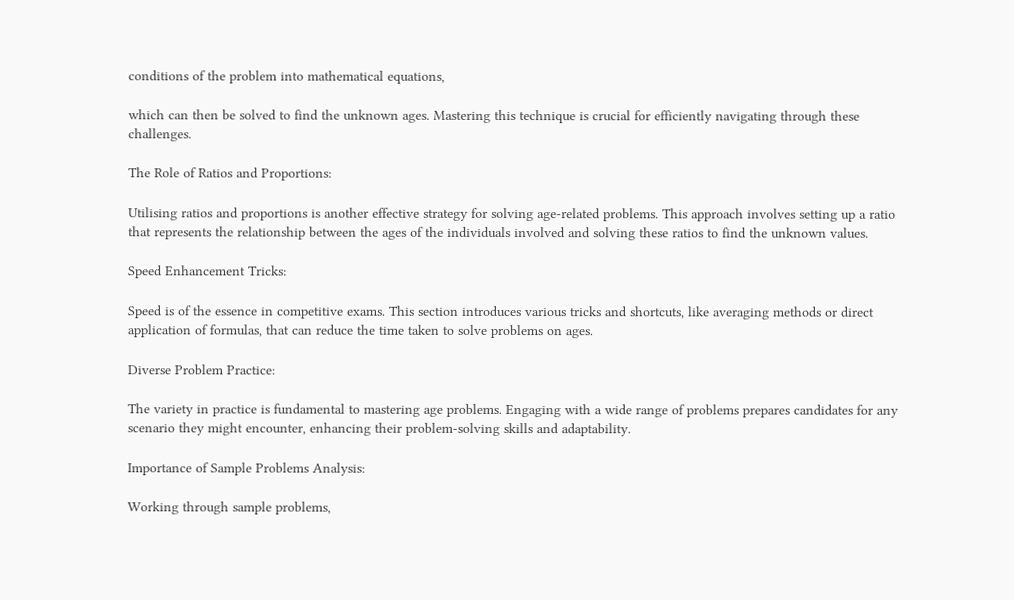conditions of the problem into mathematical equations,

which can then be solved to find the unknown ages. Mastering this technique is crucial for efficiently navigating through these challenges.

The Role of Ratios and Proportions:

Utilising ratios and proportions is another effective strategy for solving age-related problems. This approach involves setting up a ratio that represents the relationship between the ages of the individuals involved and solving these ratios to find the unknown values.

Speed Enhancement Tricks:

Speed is of the essence in competitive exams. This section introduces various tricks and shortcuts, like averaging methods or direct application of formulas, that can reduce the time taken to solve problems on ages.

Diverse Problem Practice:

The variety in practice is fundamental to mastering age problems. Engaging with a wide range of problems prepares candidates for any scenario they might encounter, enhancing their problem-solving skills and adaptability.

Importance of Sample Problems Analysis:

Working through sample problems,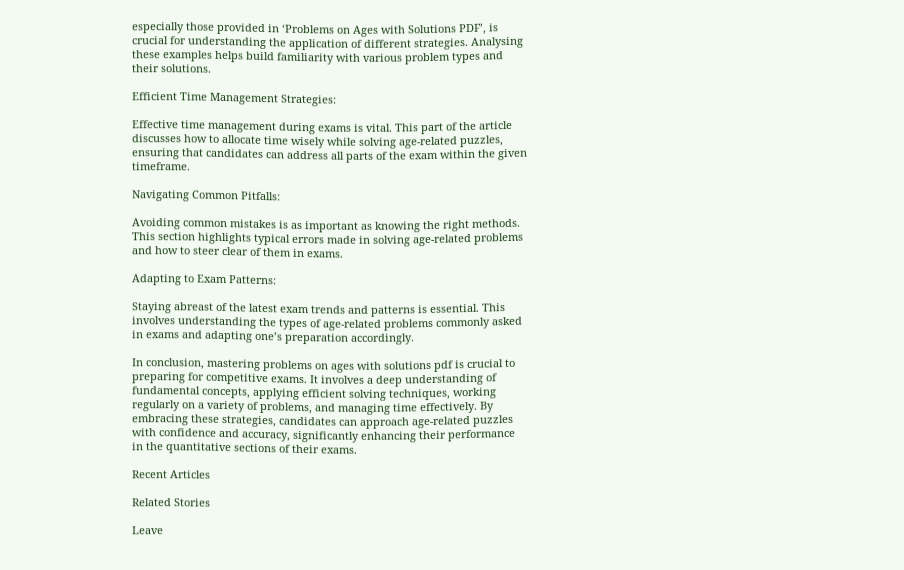especially those provided in ‘Problems on Ages with Solutions PDF’, is crucial for understanding the application of different strategies. Analysing these examples helps build familiarity with various problem types and their solutions.

Efficient Time Management Strategies:

Effective time management during exams is vital. This part of the article discusses how to allocate time wisely while solving age-related puzzles, ensuring that candidates can address all parts of the exam within the given timeframe.

Navigating Common Pitfalls:

Avoiding common mistakes is as important as knowing the right methods. This section highlights typical errors made in solving age-related problems and how to steer clear of them in exams.

Adapting to Exam Patterns:

Staying abreast of the latest exam trends and patterns is essential. This involves understanding the types of age-related problems commonly asked in exams and adapting one’s preparation accordingly.

In conclusion, mastering problems on ages with solutions pdf is crucial to preparing for competitive exams. It involves a deep understanding of fundamental concepts, applying efficient solving techniques, working regularly on a variety of problems, and managing time effectively. By embracing these strategies, candidates can approach age-related puzzles with confidence and accuracy, significantly enhancing their performance in the quantitative sections of their exams.

Recent Articles

Related Stories

Leave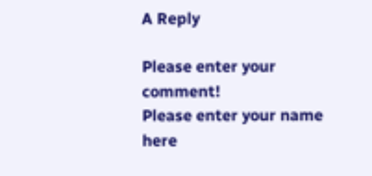A Reply

Please enter your comment!
Please enter your name here